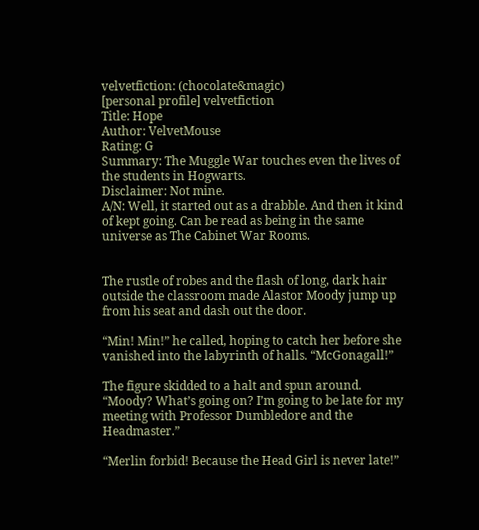velvetfiction: (chocolate&magic)
[personal profile] velvetfiction
Title: Hope
Author: VelvetMouse
Rating: G
Summary: The Muggle War touches even the lives of the students in Hogwarts.
Disclaimer: Not mine.
A/N: Well, it started out as a drabble. And then it kind of kept going. Can be read as being in the same universe as The Cabinet War Rooms.


The rustle of robes and the flash of long, dark hair outside the classroom made Alastor Moody jump up from his seat and dash out the door.

“Min! Min!” he called, hoping to catch her before she vanished into the labyrinth of halls. “McGonagall!”

The figure skidded to a halt and spun around. “Moody? What’s going on? I’m going to be late for my meeting with Professor Dumbledore and the Headmaster.”

“Merlin forbid! Because the Head Girl is never late!”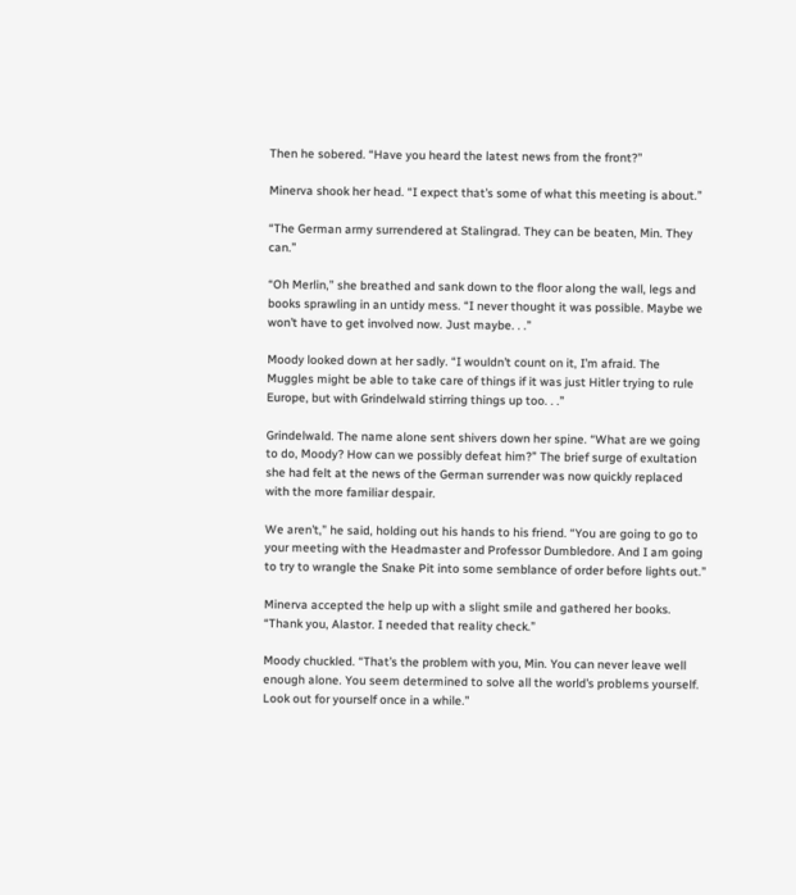Then he sobered. “Have you heard the latest news from the front?”

Minerva shook her head. “I expect that’s some of what this meeting is about.”

“The German army surrendered at Stalingrad. They can be beaten, Min. They can.”

“Oh Merlin,” she breathed and sank down to the floor along the wall, legs and books sprawling in an untidy mess. “I never thought it was possible. Maybe we won’t have to get involved now. Just maybe. . .”

Moody looked down at her sadly. “I wouldn’t count on it, I’m afraid. The Muggles might be able to take care of things if it was just Hitler trying to rule Europe, but with Grindelwald stirring things up too. . .”

Grindelwald. The name alone sent shivers down her spine. “What are we going to do, Moody? How can we possibly defeat him?” The brief surge of exultation she had felt at the news of the German surrender was now quickly replaced with the more familiar despair.

We aren’t,” he said, holding out his hands to his friend. “You are going to go to your meeting with the Headmaster and Professor Dumbledore. And I am going to try to wrangle the Snake Pit into some semblance of order before lights out.”

Minerva accepted the help up with a slight smile and gathered her books. “Thank you, Alastor. I needed that reality check.”

Moody chuckled. “That’s the problem with you, Min. You can never leave well enough alone. You seem determined to solve all the world’s problems yourself. Look out for yourself once in a while.”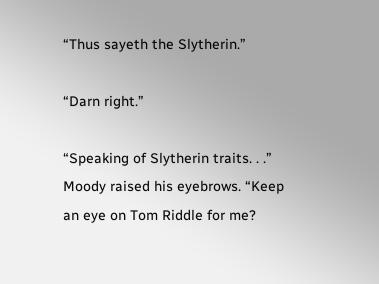“Thus sayeth the Slytherin.”

“Darn right.”

“Speaking of Slytherin traits. . .” Moody raised his eyebrows. “Keep an eye on Tom Riddle for me?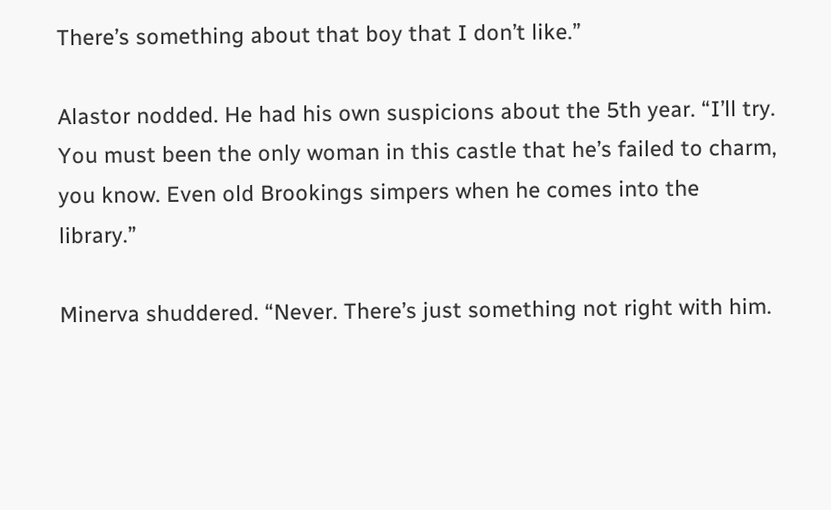There’s something about that boy that I don’t like.”

Alastor nodded. He had his own suspicions about the 5th year. “I’ll try. You must been the only woman in this castle that he’s failed to charm, you know. Even old Brookings simpers when he comes into the library.”

Minerva shuddered. “Never. There’s just something not right with him.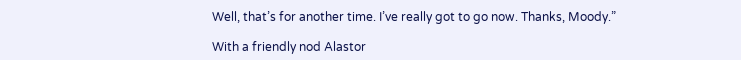Well, that’s for another time. I’ve really got to go now. Thanks, Moody.”

With a friendly nod Alastor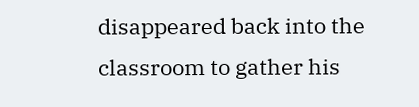disappeared back into the classroom to gather his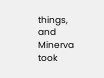things, and Minerva took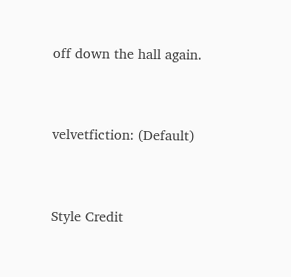off down the hall again.


velvetfiction: (Default)


Style Credit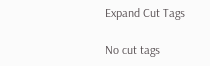Expand Cut Tags

No cut tags